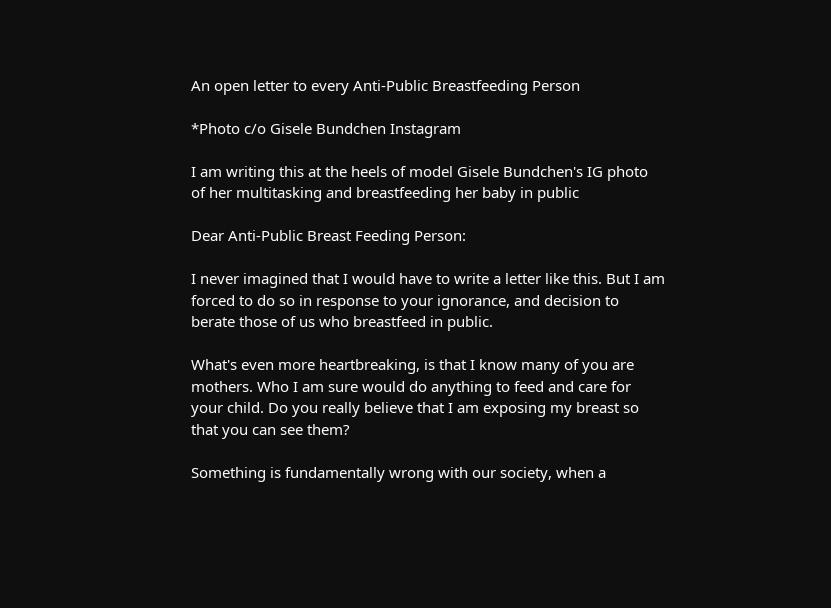An open letter to every Anti-Public Breastfeeding Person

*Photo c/o Gisele Bundchen Instagram

I am writing this at the heels of model Gisele Bundchen's IG photo of her multitasking and breastfeeding her baby in public

Dear Anti-Public Breast Feeding Person:

I never imagined that I would have to write a letter like this. But I am forced to do so in response to your ignorance, and decision to berate those of us who breastfeed in public.

What's even more heartbreaking, is that I know many of you are mothers. Who I am sure would do anything to feed and care for your child. Do you really believe that I am exposing my breast so that you can see them?

Something is fundamentally wrong with our society, when a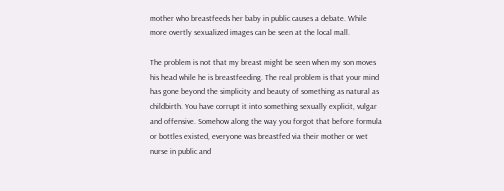mother who breastfeeds her baby in public causes a debate. While more overtly sexualized images can be seen at the local mall.

The problem is not that my breast might be seen when my son moves his head while he is breastfeeding. The real problem is that your mind has gone beyond the simplicity and beauty of something as natural as childbirth. You have corrupt it into something sexually explicit, vulgar and offensive. Somehow along the way you forgot that before formula or bottles existed, everyone was breastfed via their mother or wet nurse in public and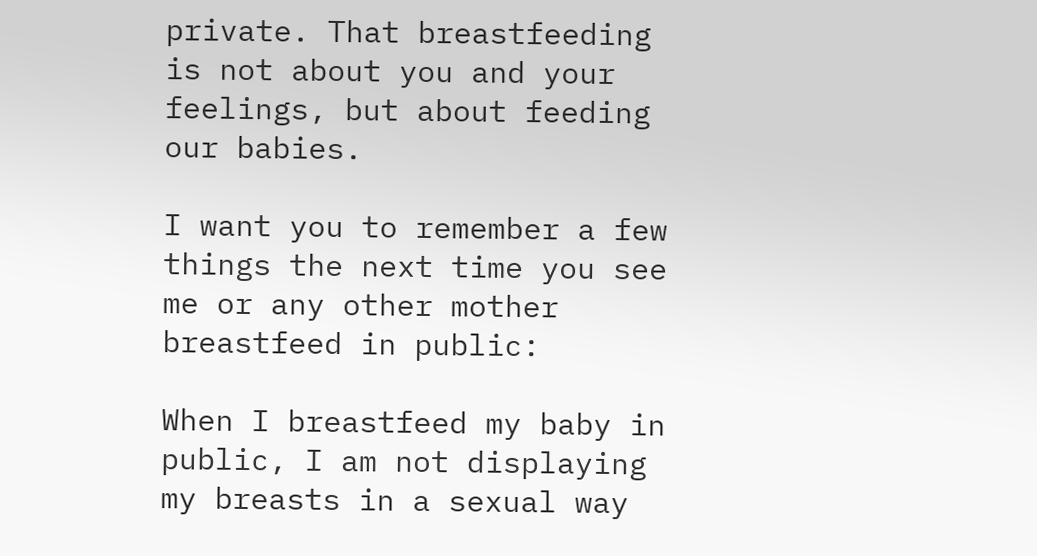private. That breastfeeding is not about you and your feelings, but about feeding our babies.

I want you to remember a few things the next time you see me or any other mother breastfeed in public:

When I breastfeed my baby in public, I am not displaying my breasts in a sexual way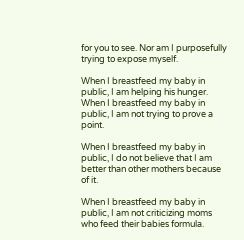for you to see. Nor am I purposefully trying to expose myself.

When I breastfeed my baby in public, I am helping his hunger.
When I breastfeed my baby in public, I am not trying to prove a point.

When I breastfeed my baby in public, I do not believe that I am better than other mothers because of it.

When I breastfeed my baby in public, I am not criticizing moms who feed their babies formula.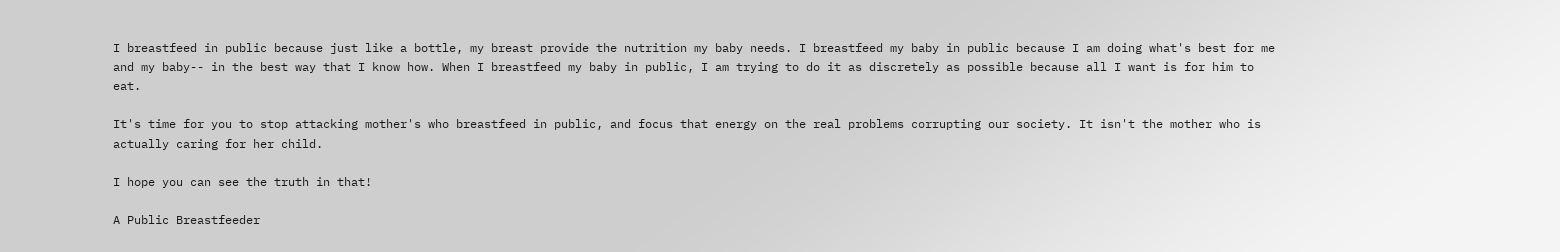I breastfeed in public because just like a bottle, my breast provide the nutrition my baby needs. I breastfeed my baby in public because I am doing what's best for me and my baby-- in the best way that I know how. When I breastfeed my baby in public, I am trying to do it as discretely as possible because all I want is for him to eat.

It's time for you to stop attacking mother's who breastfeed in public, and focus that energy on the real problems corrupting our society. It isn't the mother who is actually caring for her child.

I hope you can see the truth in that!

A Public Breastfeeder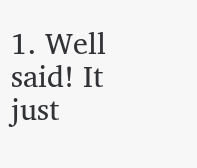1. Well said! It just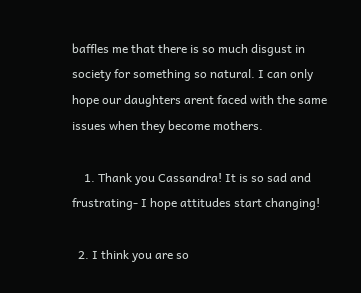baffles me that there is so much disgust in society for something so natural. I can only hope our daughters arent faced with the same issues when they become mothers.

    1. Thank you Cassandra! It is so sad and frustrating- I hope attitudes start changing!

  2. I think you are so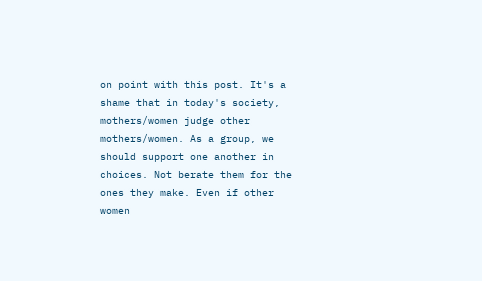on point with this post. It's a shame that in today's society, mothers/women judge other mothers/women. As a group, we should support one another in choices. Not berate them for the ones they make. Even if other women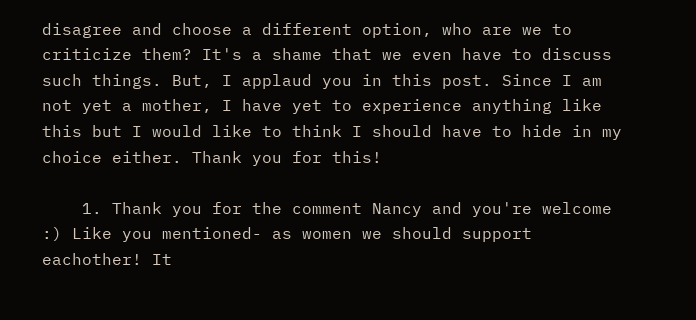disagree and choose a different option, who are we to criticize them? It's a shame that we even have to discuss such things. But, I applaud you in this post. Since I am not yet a mother, I have yet to experience anything like this but I would like to think I should have to hide in my choice either. Thank you for this!

    1. Thank you for the comment Nancy and you're welcome :) Like you mentioned- as women we should support eachother! It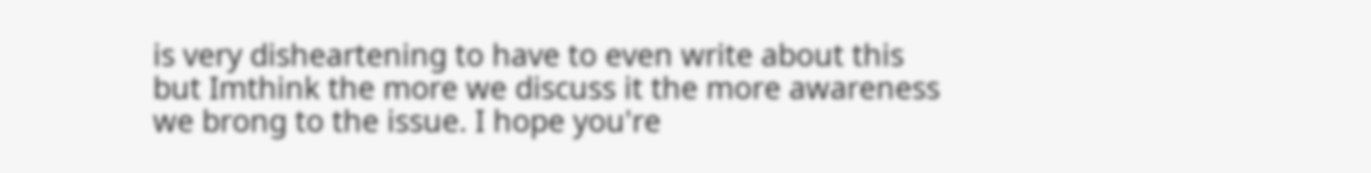is very disheartening to have to even write about this but Imthink the more we discuss it the more awareness we brong to the issue. I hope you're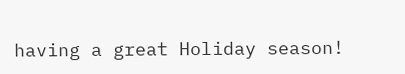having a great Holiday season!